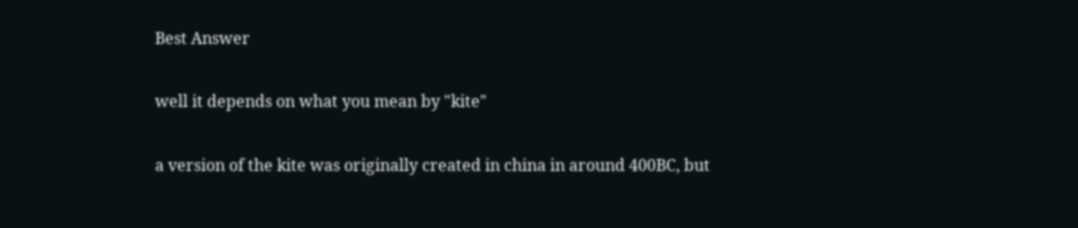Best Answer

well it depends on what you mean by "kite"

a version of the kite was originally created in china in around 400BC, but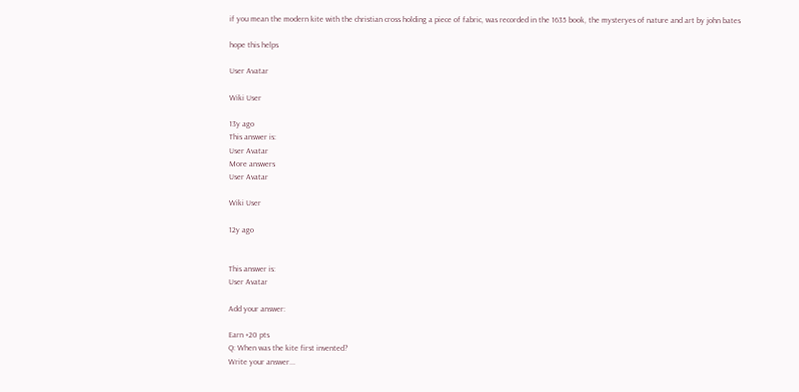if you mean the modern kite with the christian cross holding a piece of fabric, was recorded in the 1635 book, the mysteryes of nature and art by john bates

hope this helps

User Avatar

Wiki User

13y ago
This answer is:
User Avatar
More answers
User Avatar

Wiki User

12y ago


This answer is:
User Avatar

Add your answer:

Earn +20 pts
Q: When was the kite first invented?
Write your answer...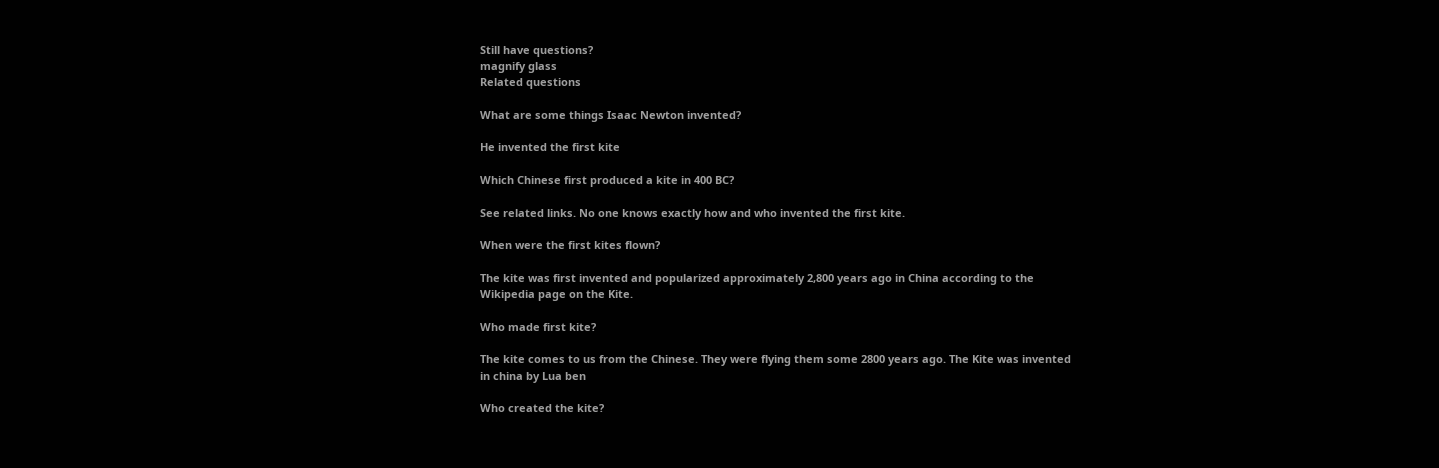Still have questions?
magnify glass
Related questions

What are some things Isaac Newton invented?

He invented the first kite

Which Chinese first produced a kite in 400 BC?

See related links. No one knows exactly how and who invented the first kite.

When were the first kites flown?

The kite was first invented and popularized approximately 2,800 years ago in China according to the Wikipedia page on the Kite.

Who made first kite?

The kite comes to us from the Chinese. They were flying them some 2800 years ago. The Kite was invented in china by Lua ben

Who created the kite?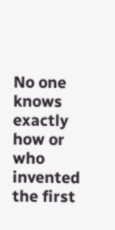No one knows exactly how or who invented the first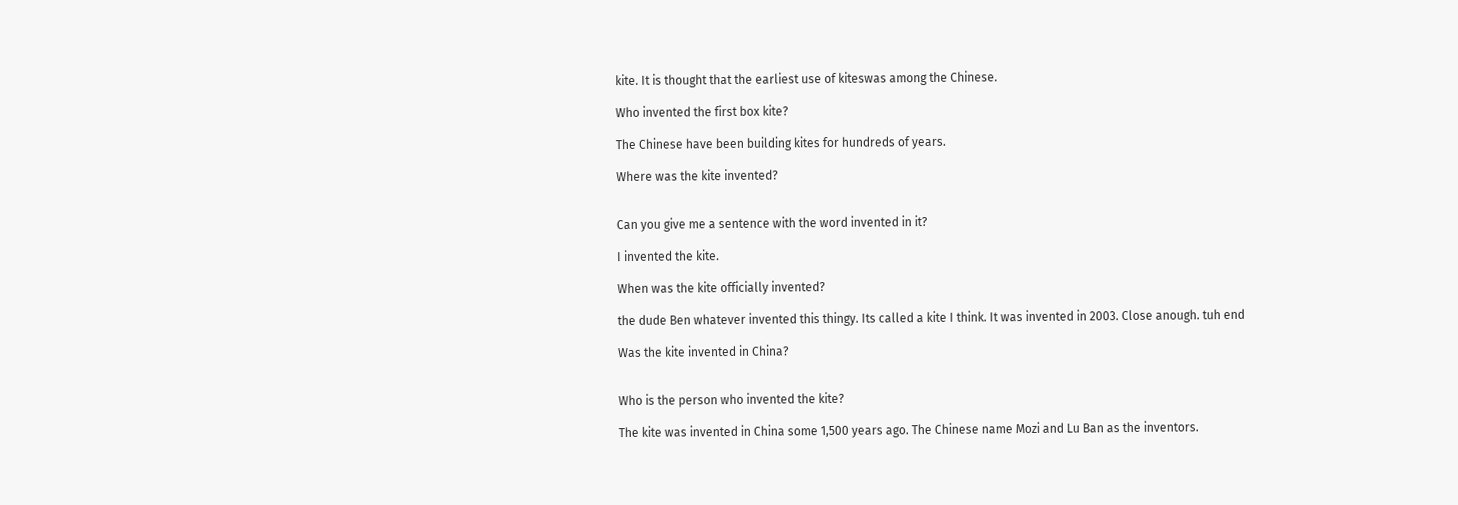kite. It is thought that the earliest use of kiteswas among the Chinese.

Who invented the first box kite?

The Chinese have been building kites for hundreds of years.

Where was the kite invented?


Can you give me a sentence with the word invented in it?

I invented the kite.

When was the kite officially invented?

the dude Ben whatever invented this thingy. Its called a kite I think. It was invented in 2003. Close anough. tuh end

Was the kite invented in China?


Who is the person who invented the kite?

The kite was invented in China some 1,500 years ago. The Chinese name Mozi and Lu Ban as the inventors.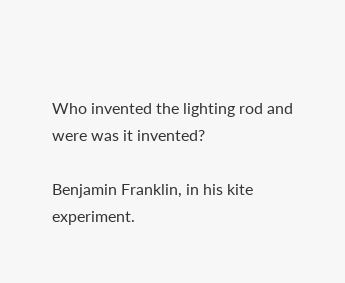Who invented the lighting rod and were was it invented?

Benjamin Franklin, in his kite experiment.